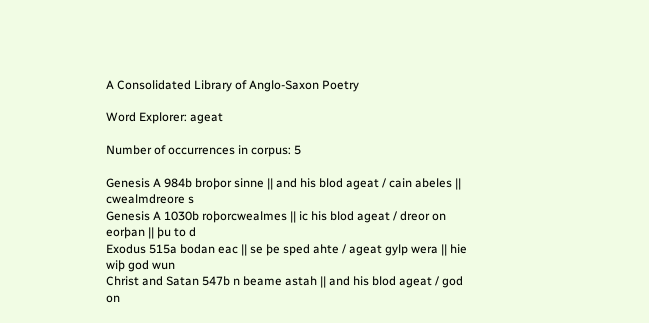A Consolidated Library of Anglo-Saxon Poetry

Word Explorer: ageat

Number of occurrences in corpus: 5

Genesis A 984b broþor sinne || and his blod ageat / cain abeles || cwealmdreore s
Genesis A 1030b roþorcwealmes || ic his blod ageat / dreor on eorþan || þu to d
Exodus 515a bodan eac || se þe sped ahte / ageat gylp wera || hie wiþ god wun
Christ and Satan 547b n beame astah || and his blod ageat / god on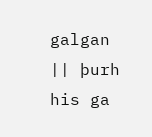galgan || þurh his ga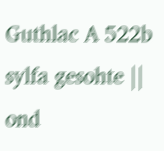Guthlac A 522b sylfa gesohte || ond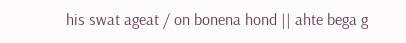his swat ageat / on bonena hond || ahte bega g